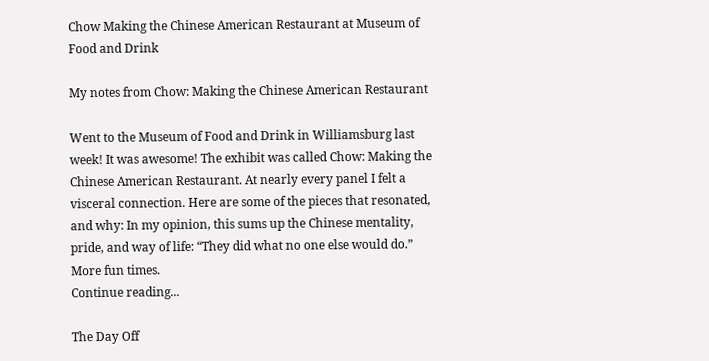Chow Making the Chinese American Restaurant at Museum of Food and Drink

My notes from Chow: Making the Chinese American Restaurant

Went to the Museum of Food and Drink in Williamsburg last week! It was awesome! The exhibit was called Chow: Making the Chinese American Restaurant. At nearly every panel I felt a visceral connection. Here are some of the pieces that resonated, and why: In my opinion, this sums up the Chinese mentality, pride, and way of life: “They did what no one else would do.”   More fun times.
Continue reading...

The Day Off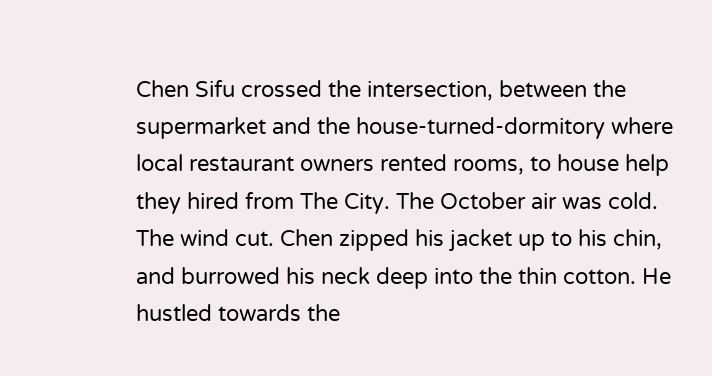Chen Sifu crossed the intersection, between the supermarket and the house-turned-dormitory where local restaurant owners rented rooms, to house help they hired from The City. The October air was cold. The wind cut. Chen zipped his jacket up to his chin, and burrowed his neck deep into the thin cotton. He hustled towards the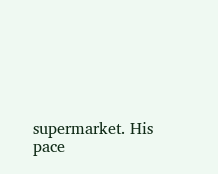supermarket. His pace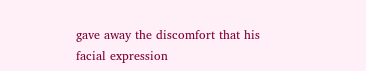gave away the discomfort that his facial expression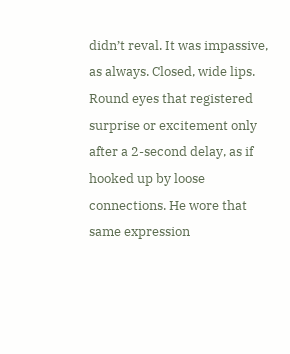didn’t reval. It was impassive, as always. Closed, wide lips. Round eyes that registered surprise or excitement only after a 2-second delay, as if hooked up by loose connections. He wore that same expression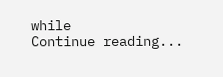while
Continue reading...